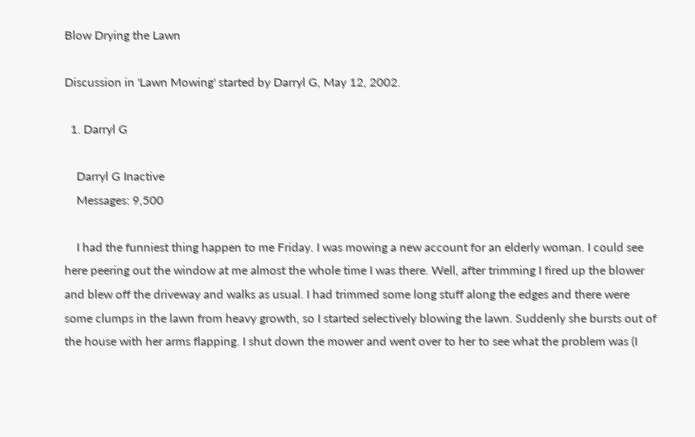Blow Drying the Lawn

Discussion in 'Lawn Mowing' started by Darryl G, May 12, 2002.

  1. Darryl G

    Darryl G Inactive
    Messages: 9,500

    I had the funniest thing happen to me Friday. I was mowing a new account for an elderly woman. I could see here peering out the window at me almost the whole time I was there. Well, after trimming I fired up the blower and blew off the driveway and walks as usual. I had trimmed some long stuff along the edges and there were some clumps in the lawn from heavy growth, so I started selectively blowing the lawn. Suddenly she bursts out of the house with her arms flapping. I shut down the mower and went over to her to see what the problem was (I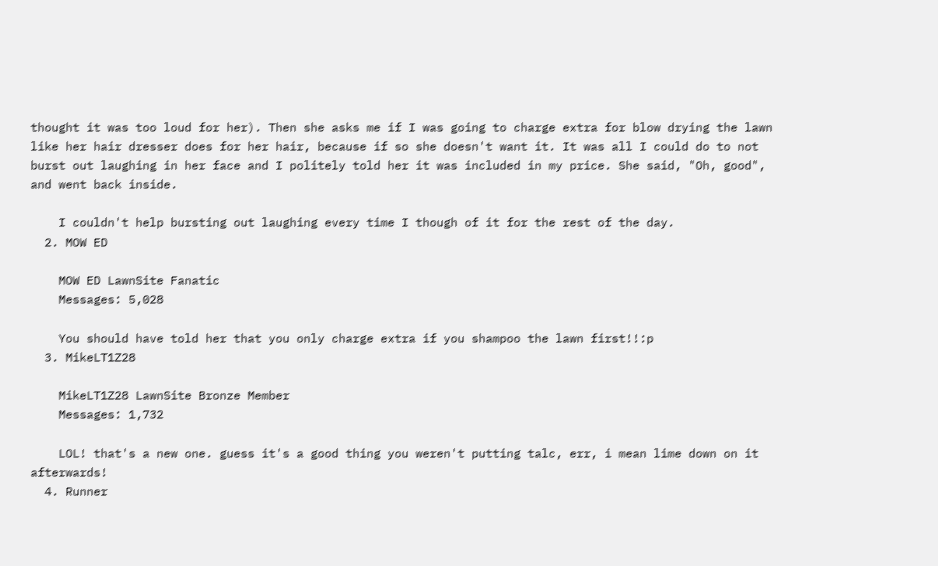thought it was too loud for her). Then she asks me if I was going to charge extra for blow drying the lawn like her hair dresser does for her hair, because if so she doesn't want it. It was all I could do to not burst out laughing in her face and I politely told her it was included in my price. She said, "Oh, good", and went back inside.

    I couldn't help bursting out laughing every time I though of it for the rest of the day.
  2. MOW ED

    MOW ED LawnSite Fanatic
    Messages: 5,028

    You should have told her that you only charge extra if you shampoo the lawn first!!:p
  3. MikeLT1Z28

    MikeLT1Z28 LawnSite Bronze Member
    Messages: 1,732

    LOL! that's a new one. guess it's a good thing you weren't putting talc, err, i mean lime down on it afterwards!
  4. Runner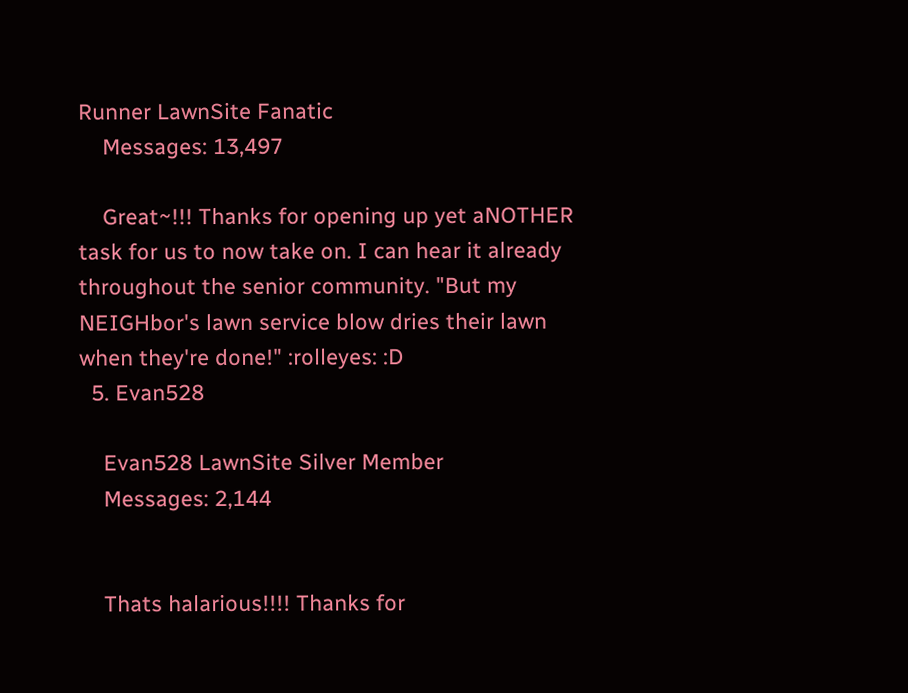Runner LawnSite Fanatic
    Messages: 13,497

    Great~!!! Thanks for opening up yet aNOTHER task for us to now take on. I can hear it already throughout the senior community. "But my NEIGHbor's lawn service blow dries their lawn when they're done!" :rolleyes: :D
  5. Evan528

    Evan528 LawnSite Silver Member
    Messages: 2,144


    Thats halarious!!!! Thanks for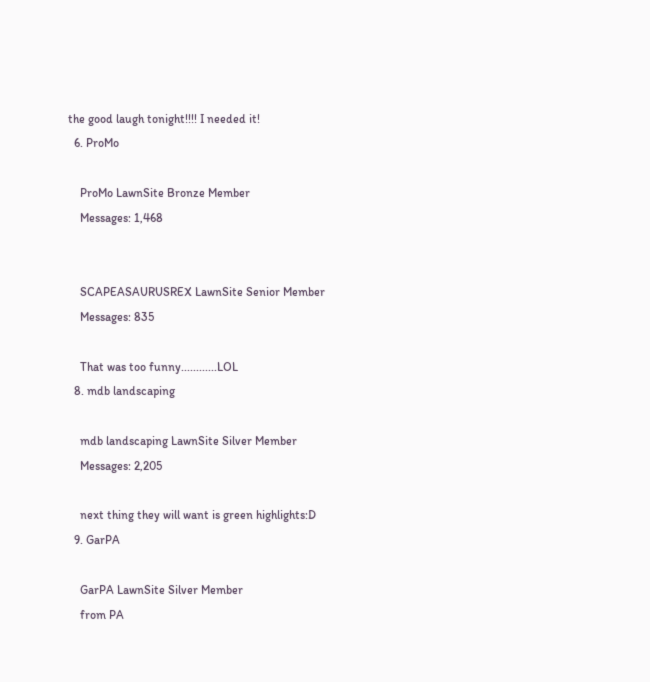the good laugh tonight!!!! I needed it!
  6. ProMo

    ProMo LawnSite Bronze Member
    Messages: 1,468


    SCAPEASAURUSREX LawnSite Senior Member
    Messages: 835

    That was too funny............LOL
  8. mdb landscaping

    mdb landscaping LawnSite Silver Member
    Messages: 2,205

    next thing they will want is green highlights:D
  9. GarPA

    GarPA LawnSite Silver Member
    from PA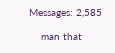Messages: 2,585

    man that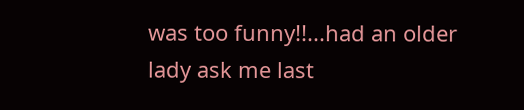was too funny!!...had an older lady ask me last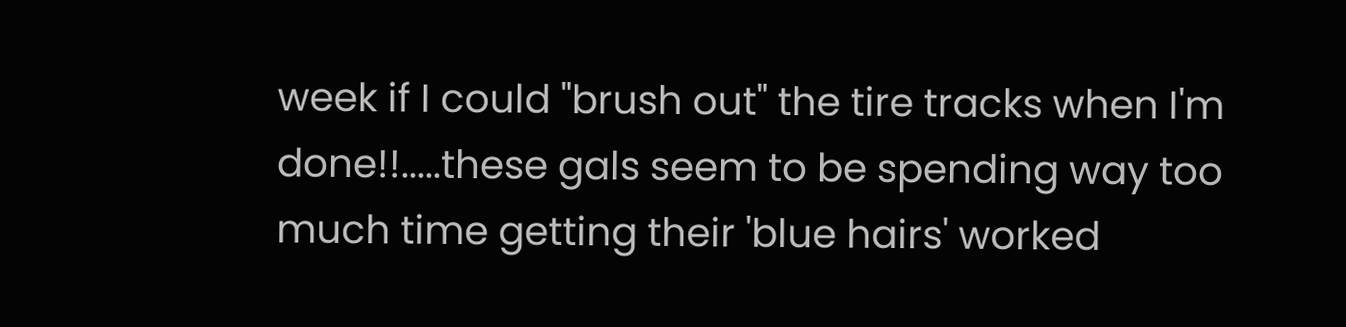week if I could "brush out" the tire tracks when I'm done!!.....these gals seem to be spending way too much time getting their 'blue hairs' worked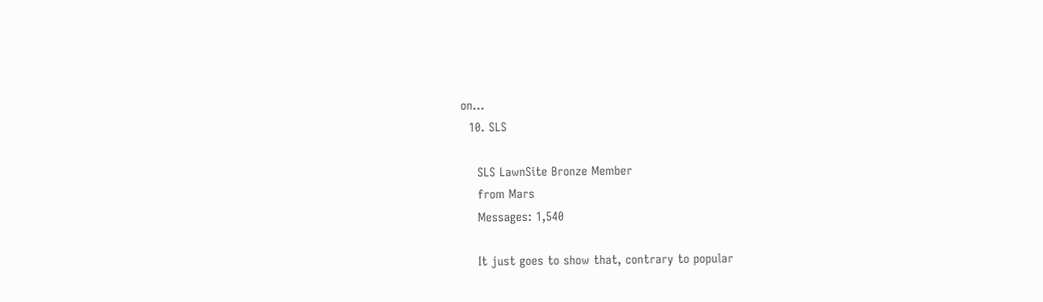on...
  10. SLS

    SLS LawnSite Bronze Member
    from Mars
    Messages: 1,540

    It just goes to show that, contrary to popular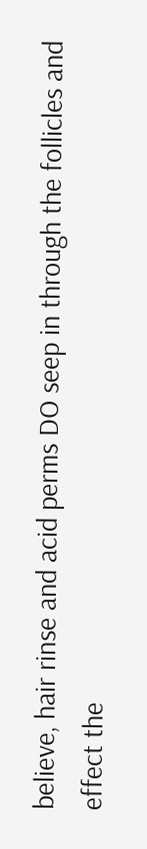believe, hair rinse and acid perms DO seep in through the follicles and effect the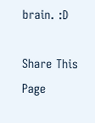brain. :D

Share This Page